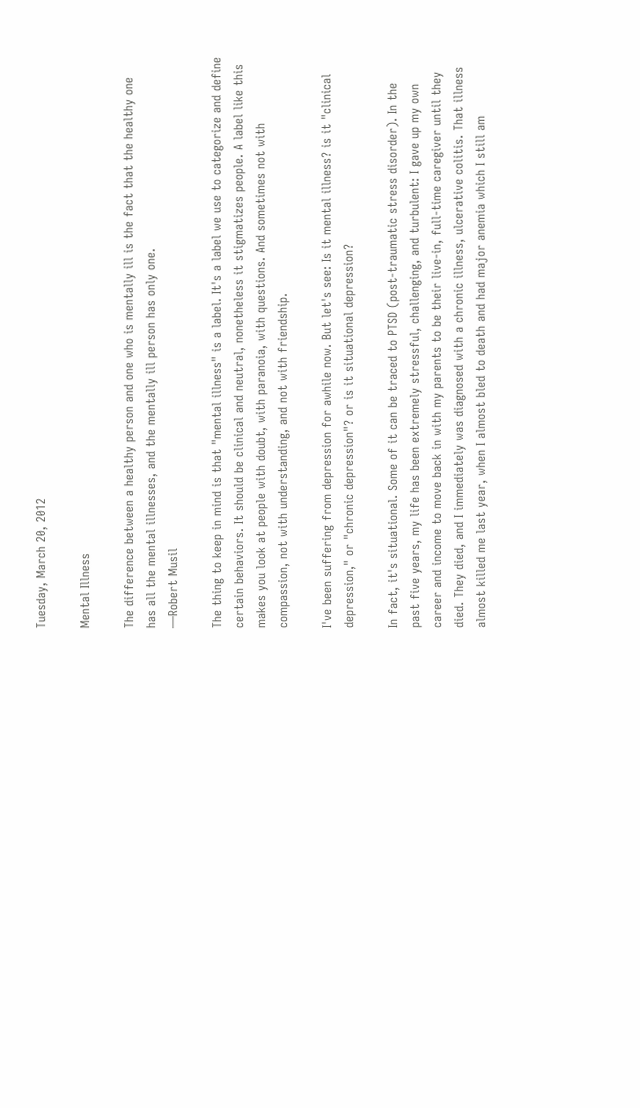Tuesday, March 20, 2012

Mental Illness

The difference between a healthy person and one who is mentally ill is the fact that the healthy one has all the mental illnesses, and the mentally ill person has only one.
—Robert Musil

The thing to keep in mind is that "mental illness" is a label. It's a label we use to categorize and define certain behaviors. It should be clinical and neutral, nonetheless it stigmatizes people. A label like this makes you look at people with doubt, with paranoia, with questions. And sometimes not with compassion, not with understanding, and not with friendship.

I've been suffering from depression for awhile now. But let's see: Is it mental illness? is it "clinical depression," or "chronic depression"? or is it situational depression?

In fact, it's situational. Some of it can be traced to PTSD (post-traumatic stress disorder). In the past five years, my life has been extremely stressful, challenging, and turbulent: I gave up my own career and income to move back in with my parents to be their live-in, full-time caregiver until they died. They died, and I immediately was diagnosed with a chronic illness, ulcerative colitis. That illness almost killed me last year, when I almost bled to death and had major anemia which I still am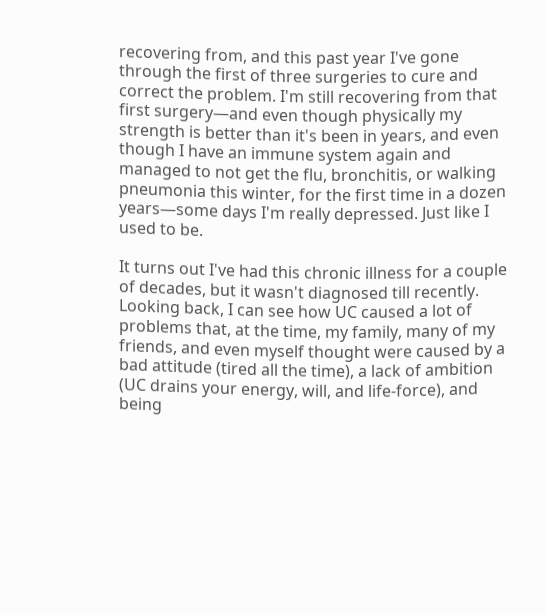recovering from, and this past year I've gone through the first of three surgeries to cure and correct the problem. I'm still recovering from that first surgery—and even though physically my strength is better than it's been in years, and even though I have an immune system again and managed to not get the flu, bronchitis, or walking pneumonia this winter, for the first time in a dozen years—some days I'm really depressed. Just like I used to be.

It turns out I've had this chronic illness for a couple of decades, but it wasn't diagnosed till recently. Looking back, I can see how UC caused a lot of problems that, at the time, my family, many of my friends, and even myself thought were caused by a bad attitude (tired all the time), a lack of ambition (UC drains your energy, will, and life-force), and being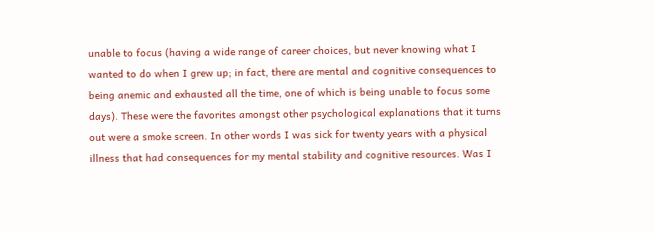unable to focus (having a wide range of career choices, but never knowing what I wanted to do when I grew up; in fact, there are mental and cognitive consequences to being anemic and exhausted all the time, one of which is being unable to focus some days). These were the favorites amongst other psychological explanations that it turns out were a smoke screen. In other words I was sick for twenty years with a physical illness that had consequences for my mental stability and cognitive resources. Was I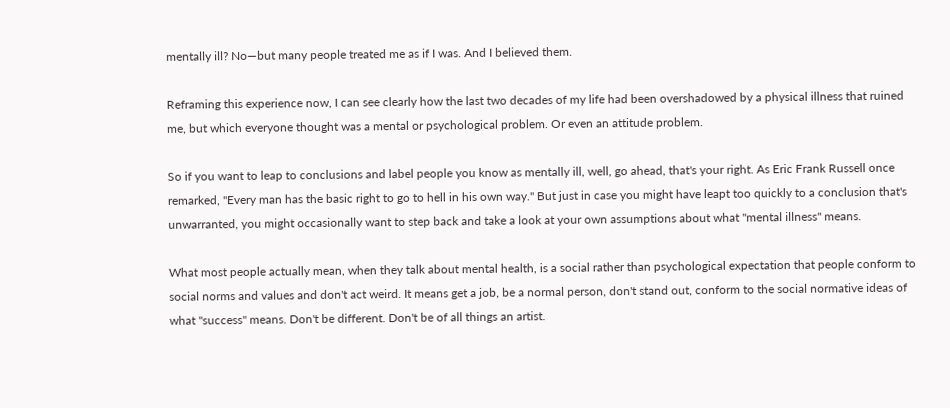mentally ill? No—but many people treated me as if I was. And I believed them.

Reframing this experience now, I can see clearly how the last two decades of my life had been overshadowed by a physical illness that ruined me, but which everyone thought was a mental or psychological problem. Or even an attitude problem.

So if you want to leap to conclusions and label people you know as mentally ill, well, go ahead, that's your right. As Eric Frank Russell once remarked, "Every man has the basic right to go to hell in his own way." But just in case you might have leapt too quickly to a conclusion that's unwarranted, you might occasionally want to step back and take a look at your own assumptions about what "mental illness" means.

What most people actually mean, when they talk about mental health, is a social rather than psychological expectation that people conform to social norms and values and don't act weird. It means get a job, be a normal person, don't stand out, conform to the social normative ideas of what "success" means. Don't be different. Don't be of all things an artist.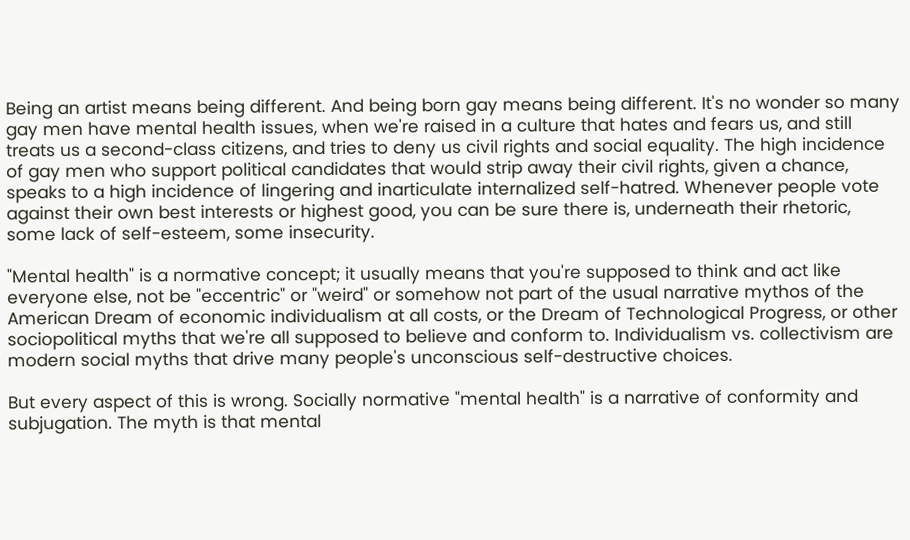Being an artist means being different. And being born gay means being different. It's no wonder so many gay men have mental health issues, when we're raised in a culture that hates and fears us, and still treats us a second-class citizens, and tries to deny us civil rights and social equality. The high incidence of gay men who support political candidates that would strip away their civil rights, given a chance, speaks to a high incidence of lingering and inarticulate internalized self-hatred. Whenever people vote against their own best interests or highest good, you can be sure there is, underneath their rhetoric, some lack of self-esteem, some insecurity.

"Mental health" is a normative concept; it usually means that you're supposed to think and act like everyone else, not be "eccentric" or "weird" or somehow not part of the usual narrative mythos of the American Dream of economic individualism at all costs, or the Dream of Technological Progress, or other sociopolitical myths that we're all supposed to believe and conform to. Individualism vs. collectivism are modern social myths that drive many people's unconscious self-destructive choices.

But every aspect of this is wrong. Socially normative "mental health" is a narrative of conformity and subjugation. The myth is that mental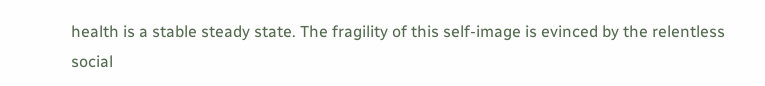health is a stable steady state. The fragility of this self-image is evinced by the relentless social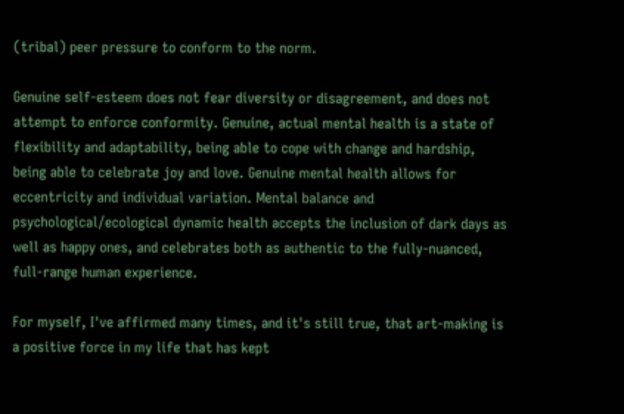(tribal) peer pressure to conform to the norm.

Genuine self-esteem does not fear diversity or disagreement, and does not attempt to enforce conformity. Genuine, actual mental health is a state of flexibility and adaptability, being able to cope with change and hardship, being able to celebrate joy and love. Genuine mental health allows for eccentricity and individual variation. Mental balance and psychological/ecological dynamic health accepts the inclusion of dark days as well as happy ones, and celebrates both as authentic to the fully-nuanced, full-range human experience.

For myself, I've affirmed many times, and it's still true, that art-making is a positive force in my life that has kept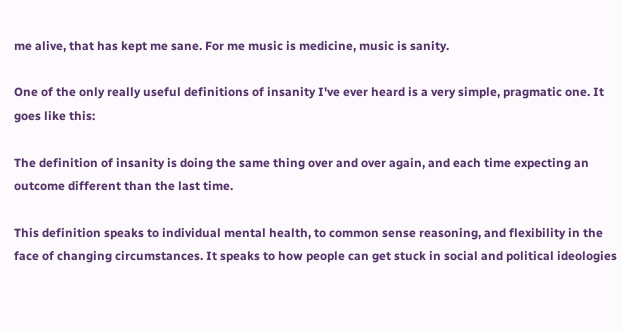me alive, that has kept me sane. For me music is medicine, music is sanity.

One of the only really useful definitions of insanity I've ever heard is a very simple, pragmatic one. It goes like this:

The definition of insanity is doing the same thing over and over again, and each time expecting an outcome different than the last time.

This definition speaks to individual mental health, to common sense reasoning, and flexibility in the face of changing circumstances. It speaks to how people can get stuck in social and political ideologies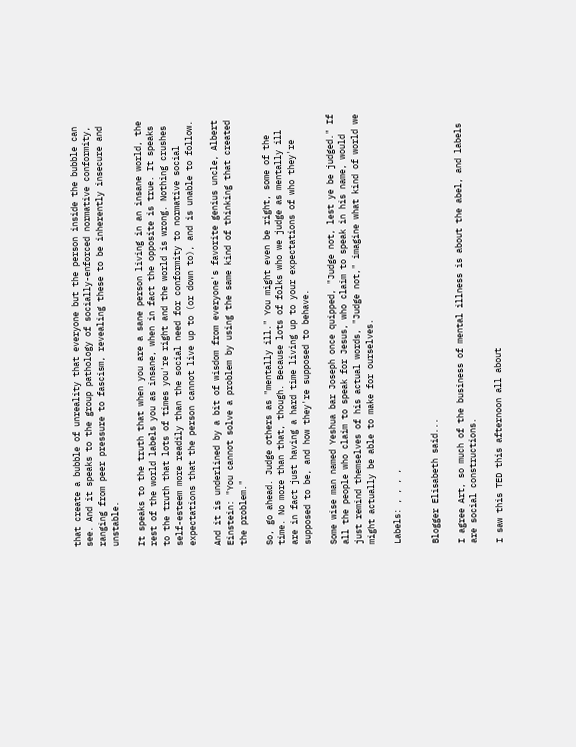that create a bubble of unreality that everyone but the person inside the bubble can see. And it speaks to the group pathology of socially-enforced normative conformity, ranging from peer pressure to fascism, revealing these to be inherently insecure and unstable.

It speaks to the truth that when you are a sane person living in an insane world, the rest of the world labels you as insane, when in fact the opposite is true. It speaks to the truth that lots of times you're right and the world is wrong. Nothing crushes self-esteem more readily than the social need for conformity to normative social expectations that the person cannot live up to (or down to), and is unable to follow.

And it is underlined by a bit of wisdom from everyone's favorite genius uncle, Albert Einstein: "You cannot solve a problem by using the same kind of thinking that created the problem."

So, go ahead. Judge others as "mentally ill." You might even be right, some of the time. No more than that, though. Because lots of folks who we judge as mentally ill are in fact just having a hard time living up to your expectations of who they're supposed to be, and how they're supposed to behave.

Some wise man named Yeshua bar Joseph once quipped, "Judge not, lest ye be judged." If all the people who claim to speak for Jesus, who claim to speak in his name, would just remind themselves of his actual words, "Judge not," imagine what kind of world we might actually be able to make for ourselves.

Labels: , , , ,


Blogger Elisabeth said...

I agree Art, so much of the business of mental illness is about the abel, and labels are social constructions.

I saw this TED this afternoon all about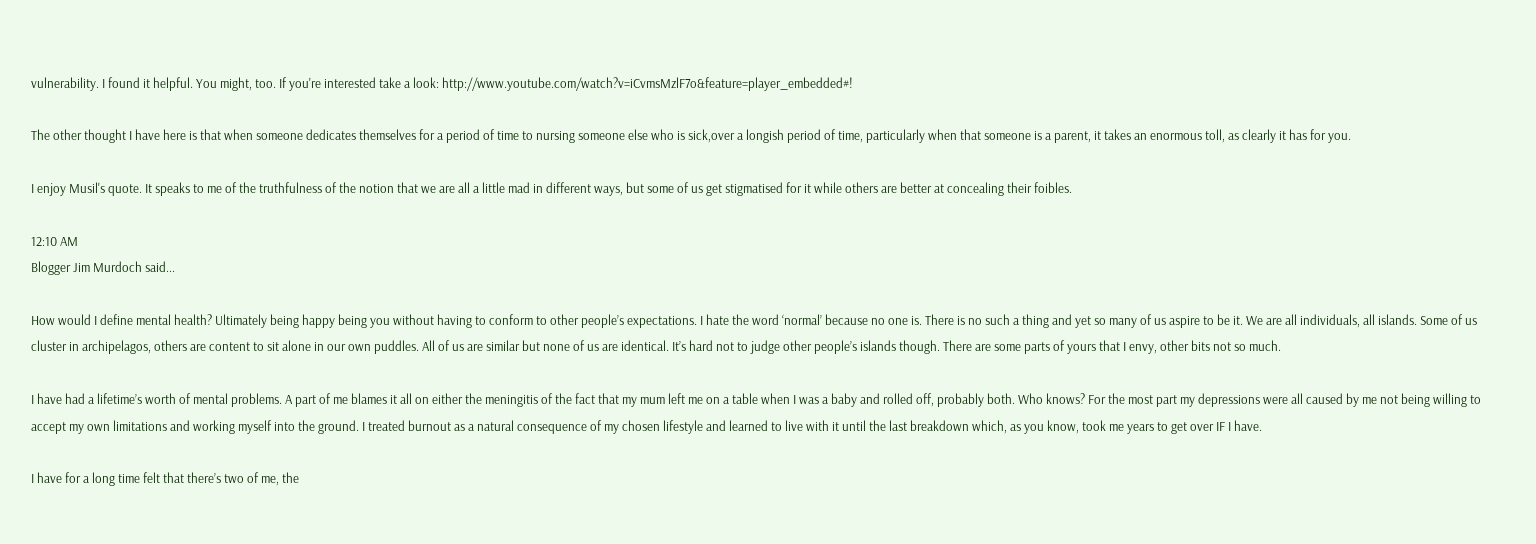vulnerability. I found it helpful. You might, too. If you're interested take a look: http://www.youtube.com/watch?v=iCvmsMzlF7o&feature=player_embedded#!

The other thought I have here is that when someone dedicates themselves for a period of time to nursing someone else who is sick,over a longish period of time, particularly when that someone is a parent, it takes an enormous toll, as clearly it has for you.

I enjoy Musil's quote. It speaks to me of the truthfulness of the notion that we are all a little mad in different ways, but some of us get stigmatised for it while others are better at concealing their foibles.

12:10 AM
Blogger Jim Murdoch said...

How would I define mental health? Ultimately being happy being you without having to conform to other people’s expectations. I hate the word ‘normal’ because no one is. There is no such a thing and yet so many of us aspire to be it. We are all individuals, all islands. Some of us cluster in archipelagos, others are content to sit alone in our own puddles. All of us are similar but none of us are identical. It’s hard not to judge other people’s islands though. There are some parts of yours that I envy, other bits not so much.

I have had a lifetime’s worth of mental problems. A part of me blames it all on either the meningitis of the fact that my mum left me on a table when I was a baby and rolled off, probably both. Who knows? For the most part my depressions were all caused by me not being willing to accept my own limitations and working myself into the ground. I treated burnout as a natural consequence of my chosen lifestyle and learned to live with it until the last breakdown which, as you know, took me years to get over IF I have.

I have for a long time felt that there’s two of me, the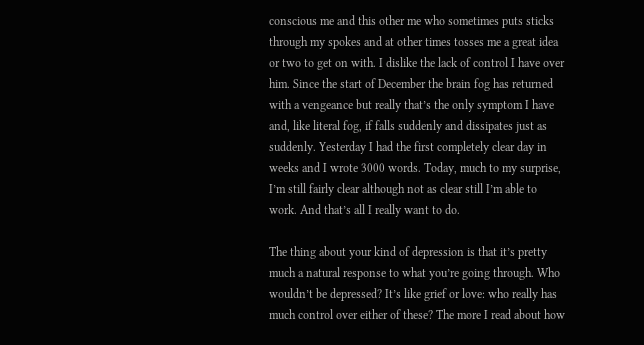conscious me and this other me who sometimes puts sticks through my spokes and at other times tosses me a great idea or two to get on with. I dislike the lack of control I have over him. Since the start of December the brain fog has returned with a vengeance but really that’s the only symptom I have and, like literal fog, if falls suddenly and dissipates just as suddenly. Yesterday I had the first completely clear day in weeks and I wrote 3000 words. Today, much to my surprise, I’m still fairly clear although not as clear still I’m able to work. And that’s all I really want to do.

The thing about your kind of depression is that it’s pretty much a natural response to what you’re going through. Who wouldn’t be depressed? It’s like grief or love: who really has much control over either of these? The more I read about how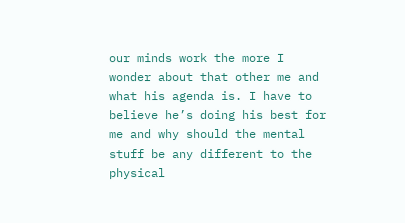our minds work the more I wonder about that other me and what his agenda is. I have to believe he’s doing his best for me and why should the mental stuff be any different to the physical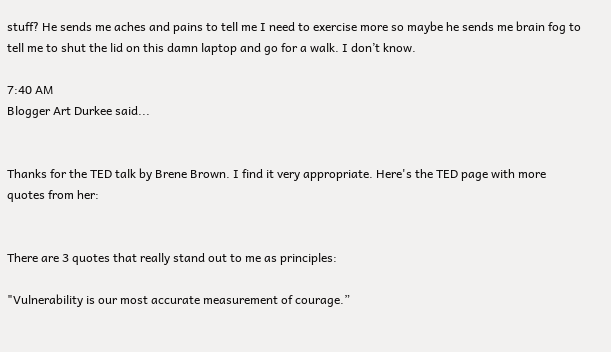stuff? He sends me aches and pains to tell me I need to exercise more so maybe he sends me brain fog to tell me to shut the lid on this damn laptop and go for a walk. I don’t know.

7:40 AM
Blogger Art Durkee said...


Thanks for the TED talk by Brene Brown. I find it very appropriate. Here's the TED page with more quotes from her:


There are 3 quotes that really stand out to me as principles:

"Vulnerability is our most accurate measurement of courage.”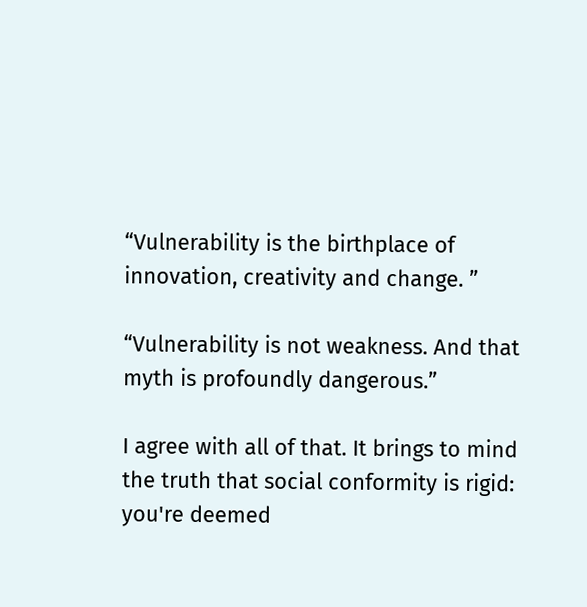“Vulnerability is the birthplace of innovation, creativity and change. ”

“Vulnerability is not weakness. And that myth is profoundly dangerous.”

I agree with all of that. It brings to mind the truth that social conformity is rigid: you're deemed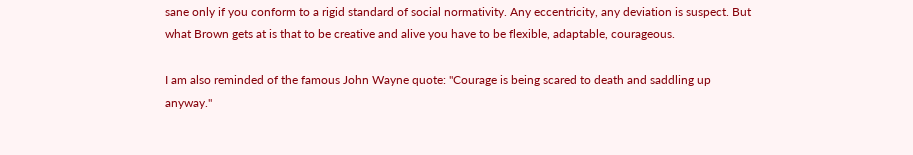sane only if you conform to a rigid standard of social normativity. Any eccentricity, any deviation is suspect. But what Brown gets at is that to be creative and alive you have to be flexible, adaptable, courageous.

I am also reminded of the famous John Wayne quote: "Courage is being scared to death and saddling up anyway."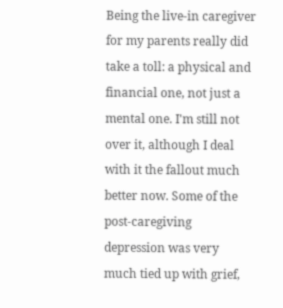Being the live-in caregiver for my parents really did take a toll: a physical and financial one, not just a mental one. I'm still not over it, although I deal with it the fallout much better now. Some of the post-caregiving depression was very much tied up with grief,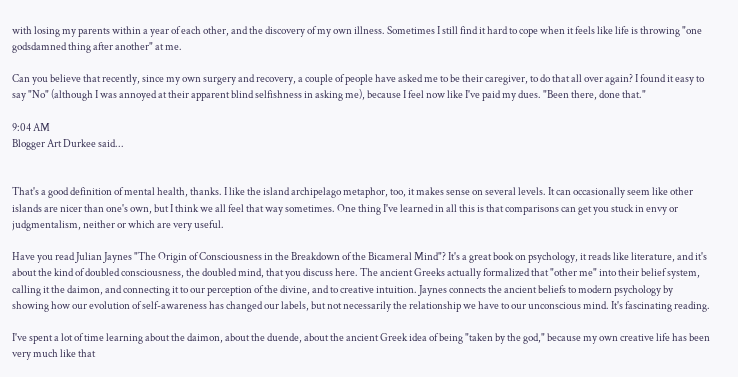with losing my parents within a year of each other, and the discovery of my own illness. Sometimes I still find it hard to cope when it feels like life is throwing "one godsdamned thing after another" at me.

Can you believe that recently, since my own surgery and recovery, a couple of people have asked me to be their caregiver, to do that all over again? I found it easy to say "No" (although I was annoyed at their apparent blind selfishness in asking me), because I feel now like I've paid my dues. "Been there, done that."

9:04 AM
Blogger Art Durkee said...


That's a good definition of mental health, thanks. I like the island archipelago metaphor, too, it makes sense on several levels. It can occasionally seem like other islands are nicer than one's own, but I think we all feel that way sometimes. One thing I've learned in all this is that comparisons can get you stuck in envy or judgmentalism, neither or which are very useful.

Have you read Julian Jaynes "The Origin of Consciousness in the Breakdown of the Bicameral Mind"? It's a great book on psychology, it reads like literature, and it's about the kind of doubled consciousness, the doubled mind, that you discuss here. The ancient Greeks actually formalized that "other me" into their belief system, calling it the daimon, and connecting it to our perception of the divine, and to creative intuition. Jaynes connects the ancient beliefs to modern psychology by showing how our evolution of self-awareness has changed our labels, but not necessarily the relationship we have to our unconscious mind. It's fascinating reading.

I've spent a lot of time learning about the daimon, about the duende, about the ancient Greek idea of being "taken by the god," because my own creative life has been very much like that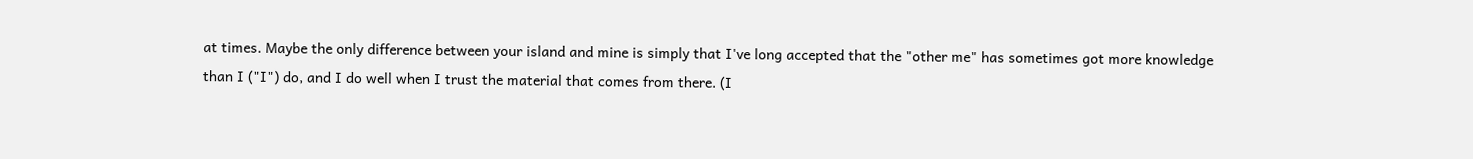at times. Maybe the only difference between your island and mine is simply that I've long accepted that the "other me" has sometimes got more knowledge than I ("I") do, and I do well when I trust the material that comes from there. (I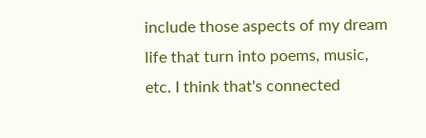include those aspects of my dream life that turn into poems, music, etc. I think that's connected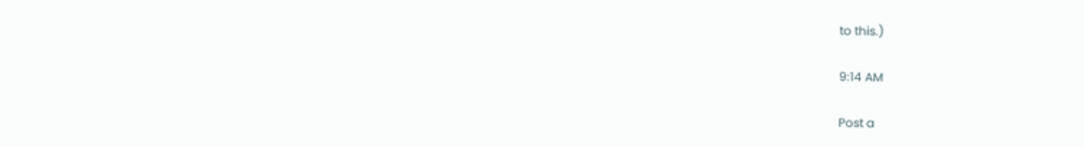to this.)

9:14 AM

Post a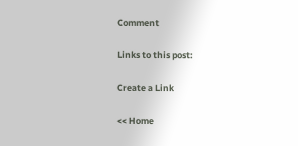Comment

Links to this post:

Create a Link

<< Home